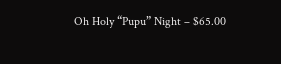Oh Holy “Pupu” Night – $65.00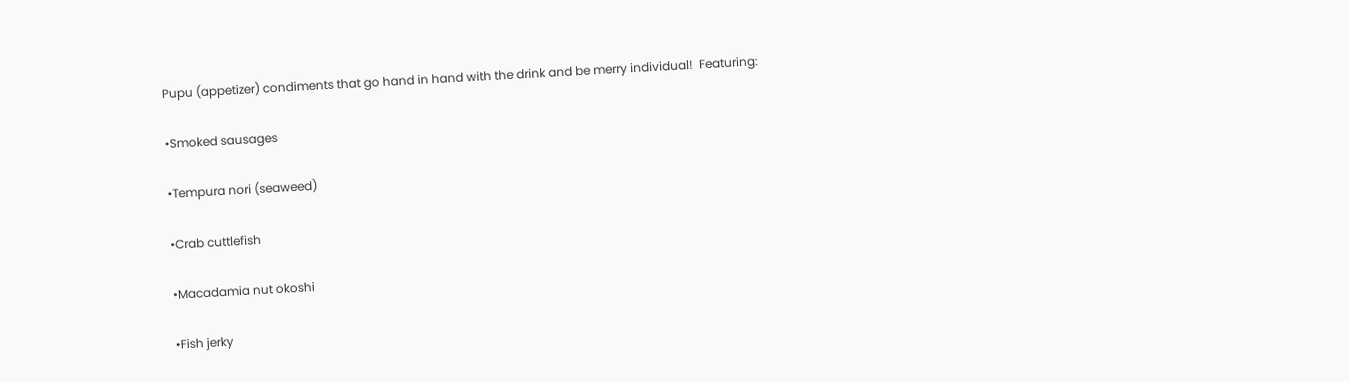Pupu (appetizer) condiments that go hand in hand with the drink and be merry individual!  Featuring:

•Smoked sausages

•Tempura nori (seaweed)

•Crab cuttlefish

•Macadamia nut okoshi

•Fish jerky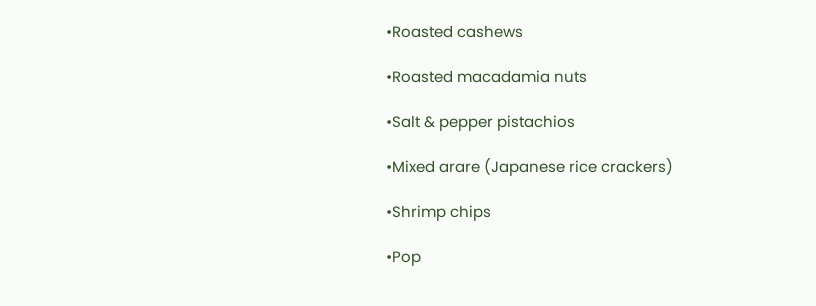•Roasted cashews

•Roasted macadamia nuts

•Salt & pepper pistachios

•Mixed arare (Japanese rice crackers)

•Shrimp chips

•Pop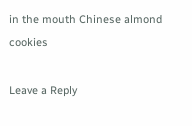in the mouth Chinese almond cookies

Leave a Reply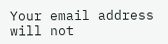Your email address will not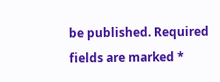be published. Required fields are marked *